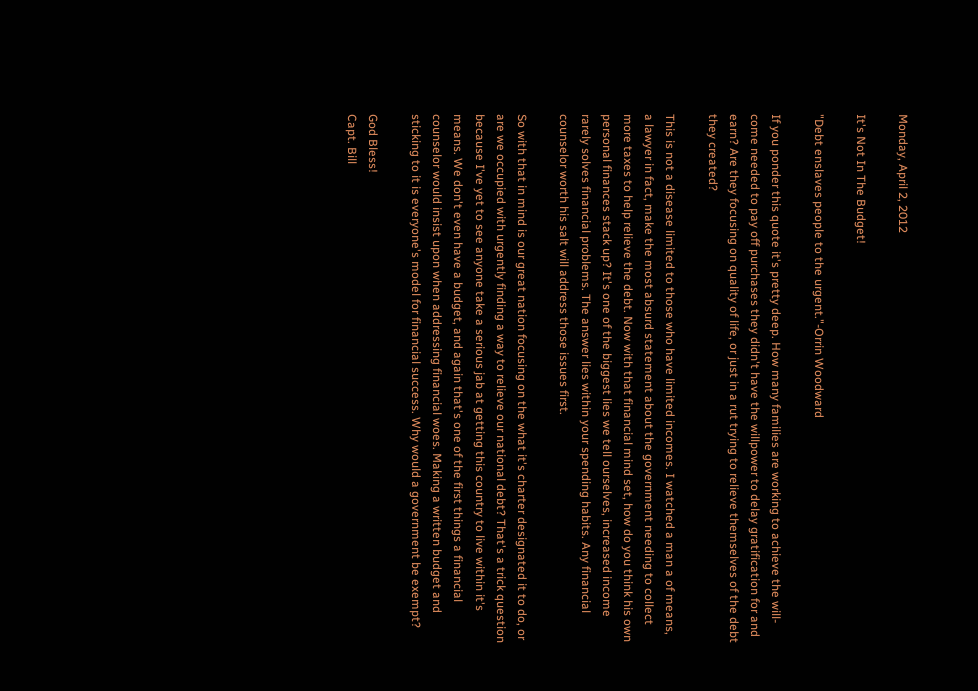Monday, April 2, 2012

It's Not In The Budget!

"Debt enslaves people to the urgent."-Orrin Woodward

If you ponder this quote it's pretty deep. How many families are working to achieve the will-come needed to pay off purchases they didn't have the willpower to delay gratification for and earn? Are they focusing on quality of life, or just in a rut trying to relieve themselves of the debt they created?

This is not a disease limited to those who have limited incomes. I watched a man a of means, a lawyer in fact, make the most absurd statement about the government needing to collect more taxes to help relieve the debt. Now with that financial mind set, how do you think his own personal finances stack up? It's one of the biggest lies we tell ourselves, increased income rarely solves financial problems. The answer lies within your spending habits. Any financial counselor worth his salt will address those issues first.

So with that in mind is our great nation focusing on the what it's charter designated it to do, or are we occupied with urgently finding a way to relieve our national debt? That's a trick question because I've yet to see anyone take a serious jab at getting this country to live within it's means. We don't even have a budget, and again that's one of the first things a financial counselor would insist upon when addressing financial woes. Making a written budget and sticking to it is everyone's model for financial success. Why would a government be exempt?

God Bless!
Capt. Bill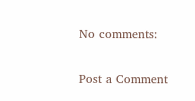No comments:

Post a Comment